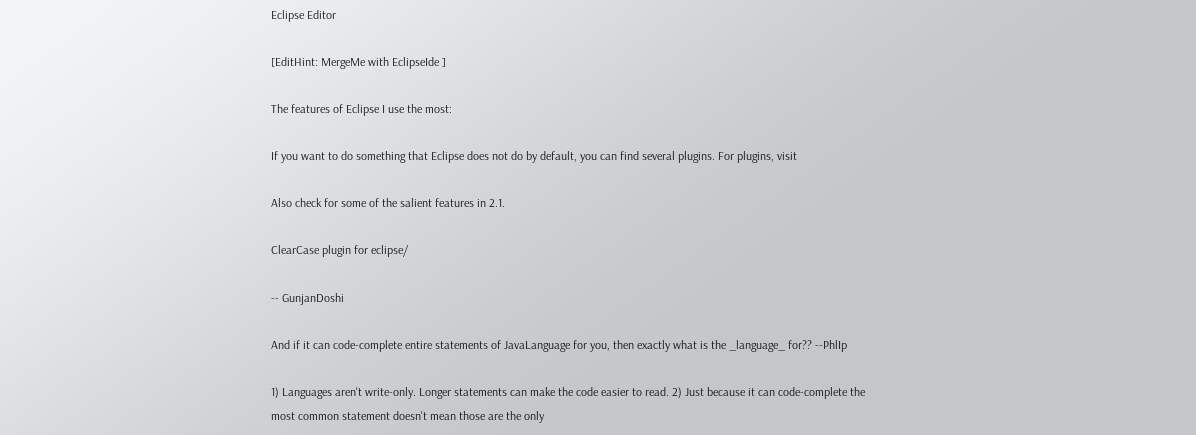Eclipse Editor

[EditHint: MergeMe with EclipseIde ]

The features of Eclipse I use the most:

If you want to do something that Eclipse does not do by default, you can find several plugins. For plugins, visit

Also check for some of the salient features in 2.1.

ClearCase plugin for eclipse/

-- GunjanDoshi

And if it can code-complete entire statements of JavaLanguage for you, then exactly what is the _language_ for?? --PhlIp

1) Languages aren't write-only. Longer statements can make the code easier to read. 2) Just because it can code-complete the most common statement doesn't mean those are the only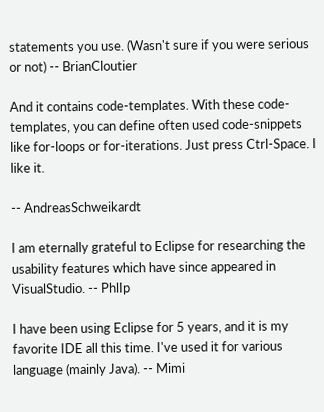statements you use. (Wasn't sure if you were serious or not) -- BrianCloutier

And it contains code-templates. With these code-templates, you can define often used code-snippets like for-loops or for-iterations. Just press Ctrl-Space. I like it.

-- AndreasSchweikardt

I am eternally grateful to Eclipse for researching the usability features which have since appeared in VisualStudio. -- PhlIp

I have been using Eclipse for 5 years, and it is my favorite IDE all this time. I've used it for various language (mainly Java). -- Mimi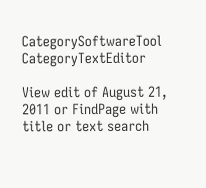CategorySoftwareTool CategoryTextEditor

View edit of August 21, 2011 or FindPage with title or text search